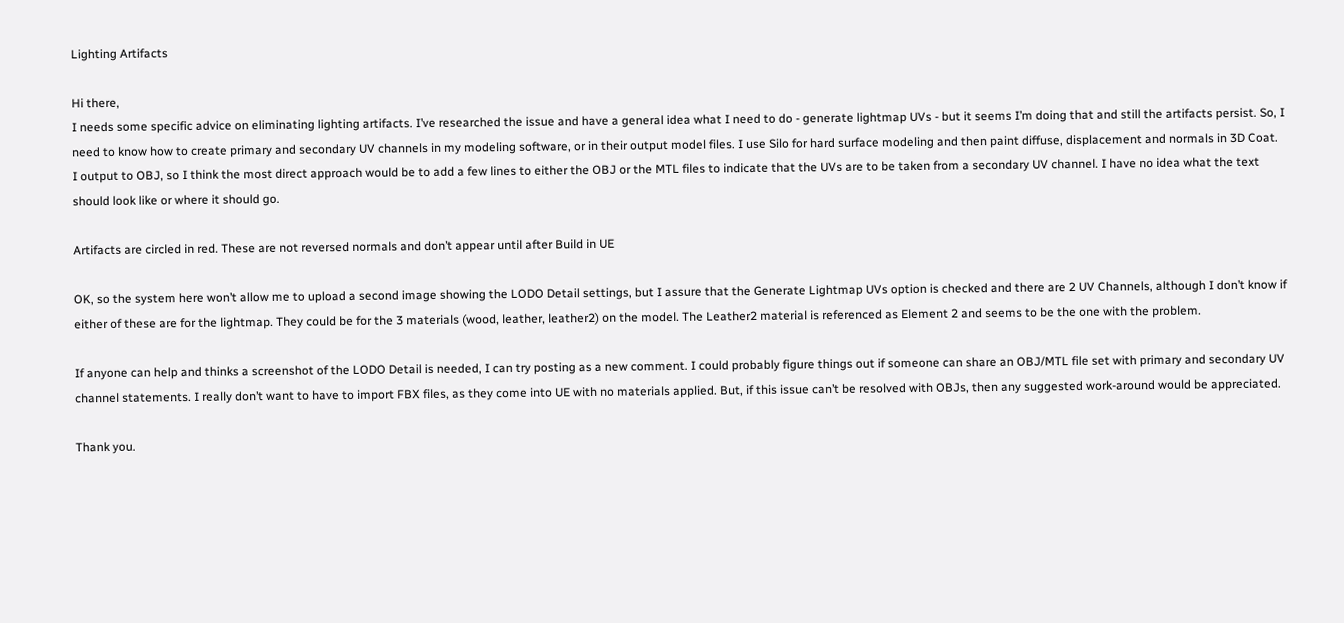Lighting Artifacts

Hi there,
I needs some specific advice on eliminating lighting artifacts. I’ve researched the issue and have a general idea what I need to do - generate lightmap UVs - but it seems I’m doing that and still the artifacts persist. So, I need to know how to create primary and secondary UV channels in my modeling software, or in their output model files. I use Silo for hard surface modeling and then paint diffuse, displacement and normals in 3D Coat. I output to OBJ, so I think the most direct approach would be to add a few lines to either the OBJ or the MTL files to indicate that the UVs are to be taken from a secondary UV channel. I have no idea what the text should look like or where it should go.

Artifacts are circled in red. These are not reversed normals and don’t appear until after Build in UE

OK, so the system here won’t allow me to upload a second image showing the LODO Detail settings, but I assure that the Generate Lightmap UVs option is checked and there are 2 UV Channels, although I don’t know if either of these are for the lightmap. They could be for the 3 materials (wood, leather, leather2) on the model. The Leather2 material is referenced as Element 2 and seems to be the one with the problem.

If anyone can help and thinks a screenshot of the LODO Detail is needed, I can try posting as a new comment. I could probably figure things out if someone can share an OBJ/MTL file set with primary and secondary UV channel statements. I really don’t want to have to import FBX files, as they come into UE with no materials applied. But, if this issue can’t be resolved with OBJs, then any suggested work-around would be appreciated.

Thank you.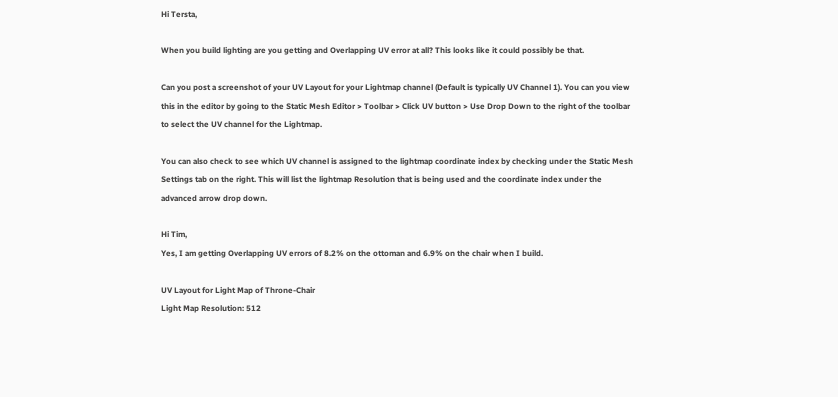Hi Tersta,

When you build lighting are you getting and Overlapping UV error at all? This looks like it could possibly be that.

Can you post a screenshot of your UV Layout for your Lightmap channel (Default is typically UV Channel 1). You can you view this in the editor by going to the Static Mesh Editor > Toolbar > Click UV button > Use Drop Down to the right of the toolbar to select the UV channel for the Lightmap.

You can also check to see which UV channel is assigned to the lightmap coordinate index by checking under the Static Mesh Settings tab on the right. This will list the lightmap Resolution that is being used and the coordinate index under the advanced arrow drop down.

Hi Tim,
Yes, I am getting Overlapping UV errors of 8.2% on the ottoman and 6.9% on the chair when I build.

UV Layout for Light Map of Throne-Chair
Light Map Resolution: 512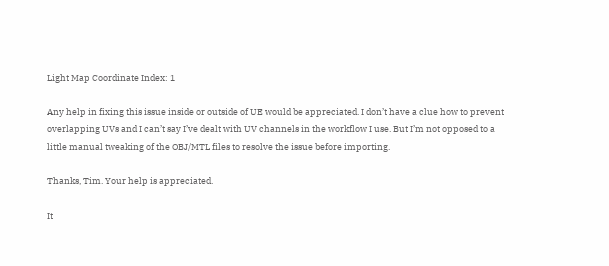Light Map Coordinate Index: 1

Any help in fixing this issue inside or outside of UE would be appreciated. I don’t have a clue how to prevent overlapping UVs and I can’t say I’ve dealt with UV channels in the workflow I use. But I’m not opposed to a little manual tweaking of the OBJ/MTL files to resolve the issue before importing.

Thanks, Tim. Your help is appreciated.

It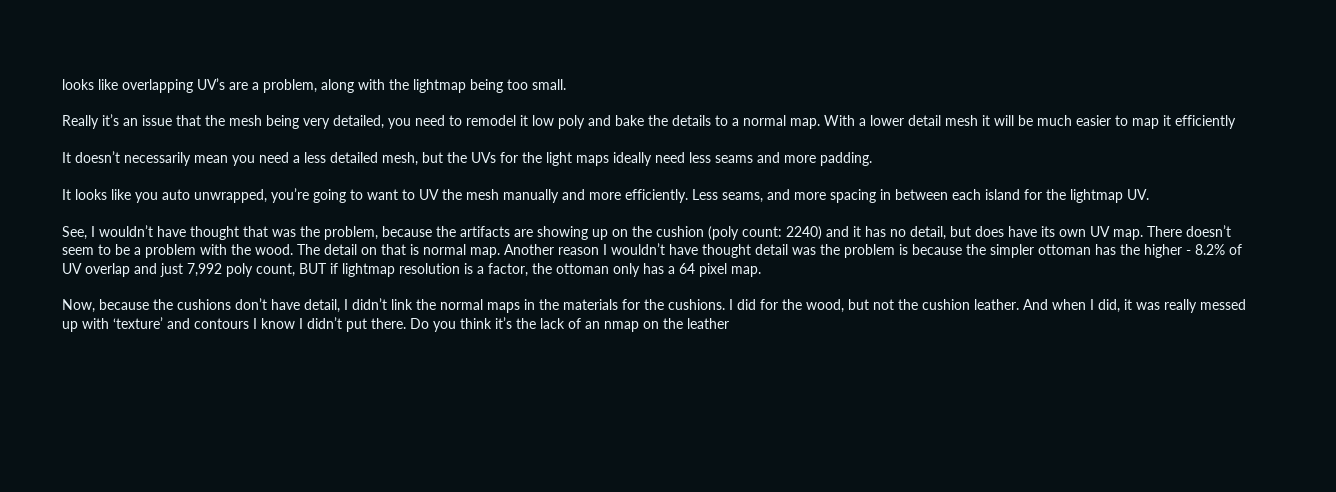looks like overlapping UV’s are a problem, along with the lightmap being too small.

Really it’s an issue that the mesh being very detailed, you need to remodel it low poly and bake the details to a normal map. With a lower detail mesh it will be much easier to map it efficiently

It doesn’t necessarily mean you need a less detailed mesh, but the UVs for the light maps ideally need less seams and more padding.

It looks like you auto unwrapped, you’re going to want to UV the mesh manually and more efficiently. Less seams, and more spacing in between each island for the lightmap UV.

See, I wouldn’t have thought that was the problem, because the artifacts are showing up on the cushion (poly count: 2240) and it has no detail, but does have its own UV map. There doesn’t seem to be a problem with the wood. The detail on that is normal map. Another reason I wouldn’t have thought detail was the problem is because the simpler ottoman has the higher - 8.2% of UV overlap and just 7,992 poly count, BUT if lightmap resolution is a factor, the ottoman only has a 64 pixel map.

Now, because the cushions don’t have detail, I didn’t link the normal maps in the materials for the cushions. I did for the wood, but not the cushion leather. And when I did, it was really messed up with ‘texture’ and contours I know I didn’t put there. Do you think it’s the lack of an nmap on the leather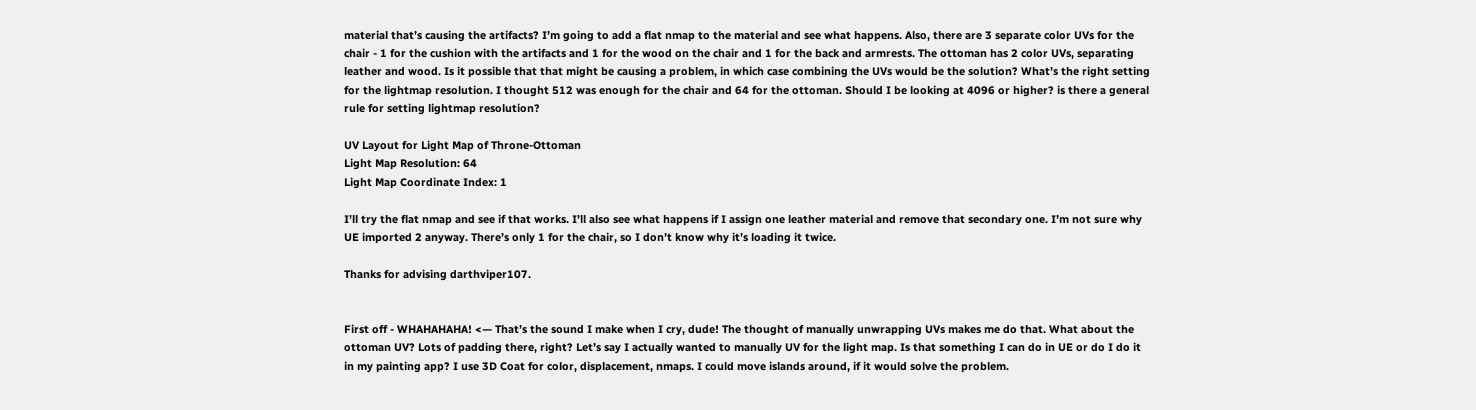material that’s causing the artifacts? I’m going to add a flat nmap to the material and see what happens. Also, there are 3 separate color UVs for the chair - 1 for the cushion with the artifacts and 1 for the wood on the chair and 1 for the back and armrests. The ottoman has 2 color UVs, separating leather and wood. Is it possible that that might be causing a problem, in which case combining the UVs would be the solution? What’s the right setting for the lightmap resolution. I thought 512 was enough for the chair and 64 for the ottoman. Should I be looking at 4096 or higher? is there a general rule for setting lightmap resolution?

UV Layout for Light Map of Throne-Ottoman
Light Map Resolution: 64
Light Map Coordinate Index: 1

I’ll try the flat nmap and see if that works. I’ll also see what happens if I assign one leather material and remove that secondary one. I’m not sure why UE imported 2 anyway. There’s only 1 for the chair, so I don’t know why it’s loading it twice.

Thanks for advising darthviper107.


First off - WHAHAHAHA! <— That’s the sound I make when I cry, dude! The thought of manually unwrapping UVs makes me do that. What about the ottoman UV? Lots of padding there, right? Let’s say I actually wanted to manually UV for the light map. Is that something I can do in UE or do I do it in my painting app? I use 3D Coat for color, displacement, nmaps. I could move islands around, if it would solve the problem.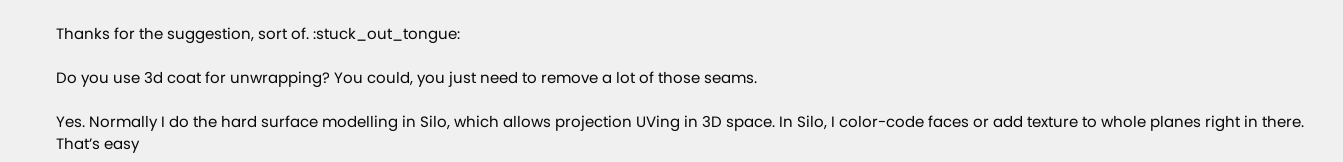Thanks for the suggestion, sort of. :stuck_out_tongue:

Do you use 3d coat for unwrapping? You could, you just need to remove a lot of those seams.

Yes. Normally I do the hard surface modelling in Silo, which allows projection UVing in 3D space. In Silo, I color-code faces or add texture to whole planes right in there. That’s easy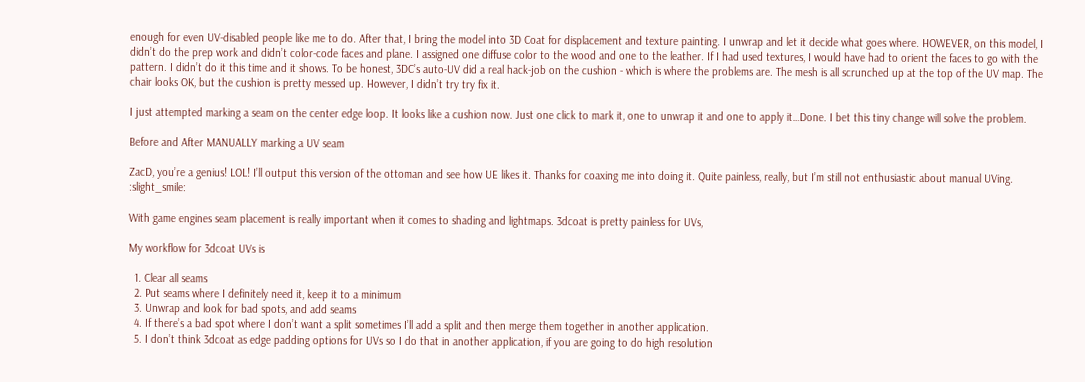enough for even UV-disabled people like me to do. After that, I bring the model into 3D Coat for displacement and texture painting. I unwrap and let it decide what goes where. HOWEVER, on this model, I didn’t do the prep work and didn’t color-code faces and plane. I assigned one diffuse color to the wood and one to the leather. If I had used textures, I would have had to orient the faces to go with the pattern. I didn’t do it this time and it shows. To be honest, 3DC’s auto-UV did a real hack-job on the cushion - which is where the problems are. The mesh is all scrunched up at the top of the UV map. The chair looks OK, but the cushion is pretty messed up. However, I didn’t try try fix it.

I just attempted marking a seam on the center edge loop. It looks like a cushion now. Just one click to mark it, one to unwrap it and one to apply it…Done. I bet this tiny change will solve the problem.

Before and After MANUALLY marking a UV seam

ZacD, you’re a genius! LOL! I’ll output this version of the ottoman and see how UE likes it. Thanks for coaxing me into doing it. Quite painless, really, but I’m still not enthusiastic about manual UVing. :slight_smile:

With game engines seam placement is really important when it comes to shading and lightmaps. 3dcoat is pretty painless for UVs,

My workflow for 3dcoat UVs is

  1. Clear all seams
  2. Put seams where I definitely need it, keep it to a minimum
  3. Unwrap and look for bad spots, and add seams
  4. If there’s a bad spot where I don’t want a split sometimes I’ll add a split and then merge them together in another application.
  5. I don’t think 3dcoat as edge padding options for UVs so I do that in another application, if you are going to do high resolution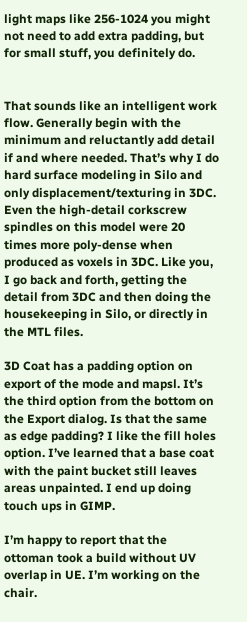light maps like 256-1024 you might not need to add extra padding, but for small stuff, you definitely do.


That sounds like an intelligent work flow. Generally begin with the minimum and reluctantly add detail if and where needed. That’s why I do hard surface modeling in Silo and only displacement/texturing in 3DC. Even the high-detail corkscrew spindles on this model were 20 times more poly-dense when produced as voxels in 3DC. Like you, I go back and forth, getting the detail from 3DC and then doing the housekeeping in Silo, or directly in the MTL files.

3D Coat has a padding option on export of the mode and mapsl. It’s the third option from the bottom on the Export dialog. Is that the same as edge padding? I like the fill holes option. I’ve learned that a base coat with the paint bucket still leaves areas unpainted. I end up doing touch ups in GIMP.

I’m happy to report that the ottoman took a build without UV overlap in UE. I’m working on the chair.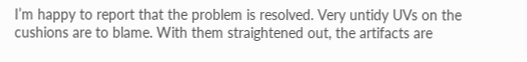I’m happy to report that the problem is resolved. Very untidy UVs on the cushions are to blame. With them straightened out, the artifacts are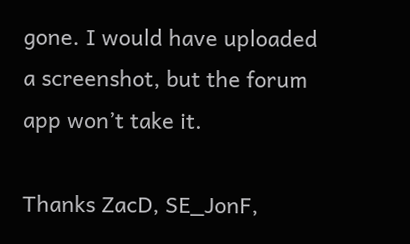gone. I would have uploaded a screenshot, but the forum app won’t take it.

Thanks ZacD, SE_JonF,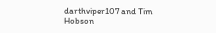darthviper107 and Tim Hobson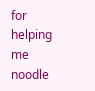for helping me noodle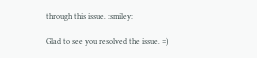through this issue. :smiley:

Glad to see you resolved the issue. =)